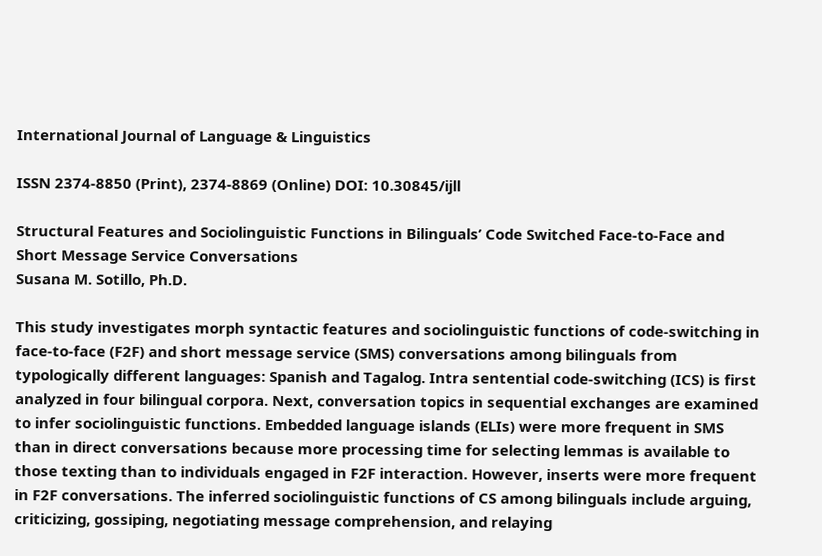International Journal of Language & Linguistics

ISSN 2374-8850 (Print), 2374-8869 (Online) DOI: 10.30845/ijll

Structural Features and Sociolinguistic Functions in Bilinguals’ Code Switched Face-to-Face and Short Message Service Conversations
Susana M. Sotillo, Ph.D.

This study investigates morph syntactic features and sociolinguistic functions of code-switching in face-to-face (F2F) and short message service (SMS) conversations among bilinguals from typologically different languages: Spanish and Tagalog. Intra sentential code-switching (ICS) is first analyzed in four bilingual corpora. Next, conversation topics in sequential exchanges are examined to infer sociolinguistic functions. Embedded language islands (ELIs) were more frequent in SMS than in direct conversations because more processing time for selecting lemmas is available to those texting than to individuals engaged in F2F interaction. However, inserts were more frequent in F2F conversations. The inferred sociolinguistic functions of CS among bilinguals include arguing, criticizing, gossiping, negotiating message comprehension, and relaying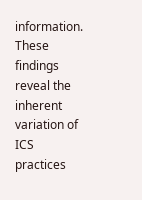information. These findings reveal the inherent variation of ICS practices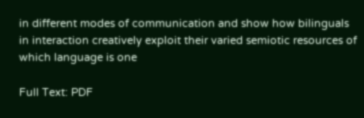in different modes of communication and show how bilinguals in interaction creatively exploit their varied semiotic resources of which language is one

Full Text: PDF